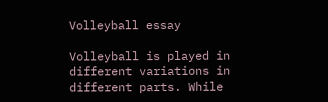Volleyball essay

Volleyball is played in different variations in different parts. While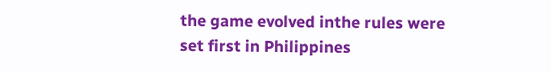the game evolved inthe rules were set first in Philippines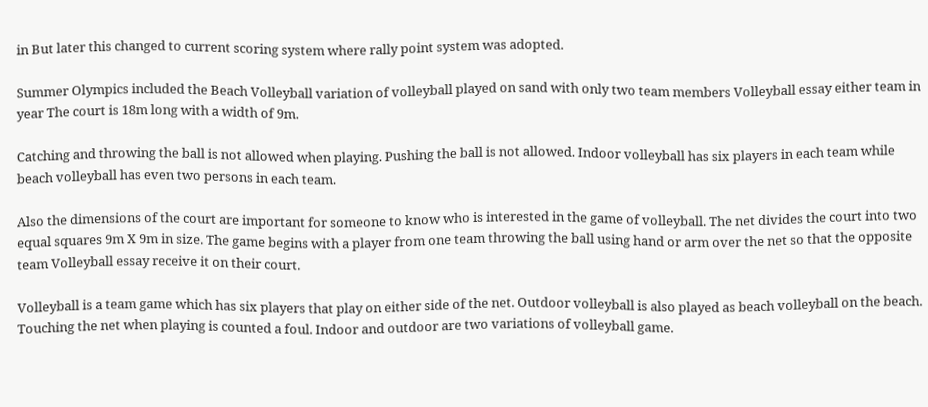in But later this changed to current scoring system where rally point system was adopted.

Summer Olympics included the Beach Volleyball variation of volleyball played on sand with only two team members Volleyball essay either team in year The court is 18m long with a width of 9m.

Catching and throwing the ball is not allowed when playing. Pushing the ball is not allowed. Indoor volleyball has six players in each team while beach volleyball has even two persons in each team.

Also the dimensions of the court are important for someone to know who is interested in the game of volleyball. The net divides the court into two equal squares 9m X 9m in size. The game begins with a player from one team throwing the ball using hand or arm over the net so that the opposite team Volleyball essay receive it on their court.

Volleyball is a team game which has six players that play on either side of the net. Outdoor volleyball is also played as beach volleyball on the beach. Touching the net when playing is counted a foul. Indoor and outdoor are two variations of volleyball game.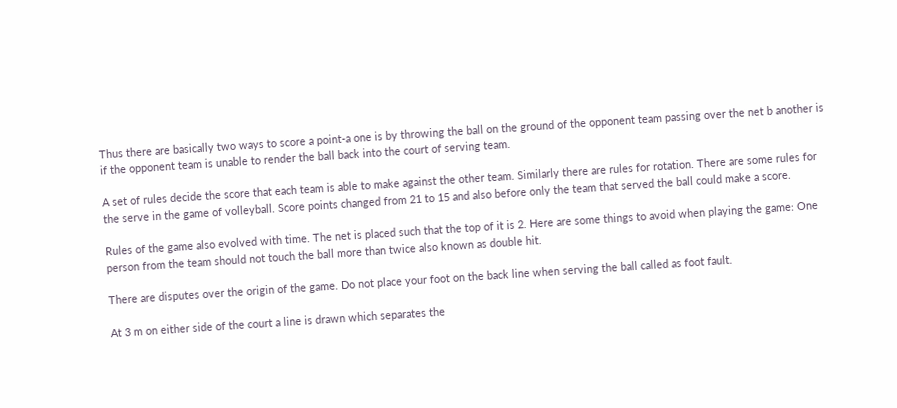Thus there are basically two ways to score a point-a one is by throwing the ball on the ground of the opponent team passing over the net b another is if the opponent team is unable to render the ball back into the court of serving team.

A set of rules decide the score that each team is able to make against the other team. Similarly there are rules for rotation. There are some rules for the serve in the game of volleyball. Score points changed from 21 to 15 and also before only the team that served the ball could make a score.

Rules of the game also evolved with time. The net is placed such that the top of it is 2. Here are some things to avoid when playing the game: One person from the team should not touch the ball more than twice also known as double hit.

There are disputes over the origin of the game. Do not place your foot on the back line when serving the ball called as foot fault.

At 3 m on either side of the court a line is drawn which separates the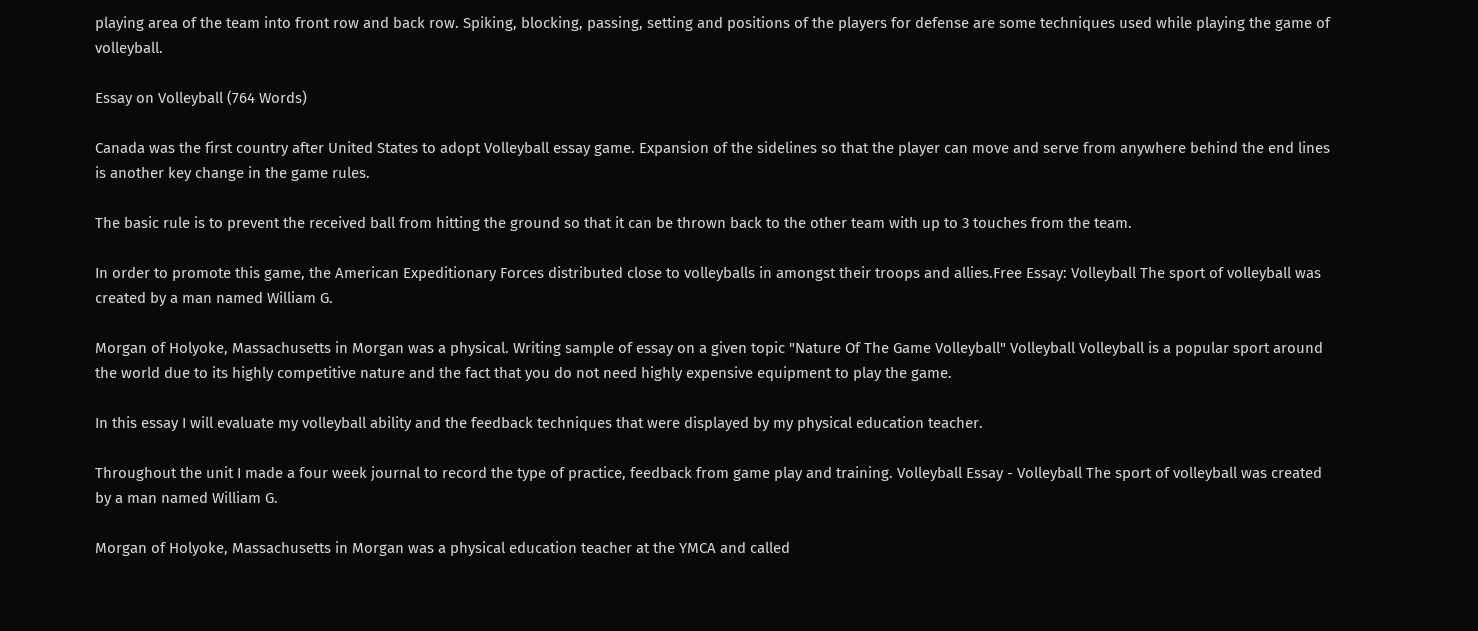playing area of the team into front row and back row. Spiking, blocking, passing, setting and positions of the players for defense are some techniques used while playing the game of volleyball.

Essay on Volleyball (764 Words)

Canada was the first country after United States to adopt Volleyball essay game. Expansion of the sidelines so that the player can move and serve from anywhere behind the end lines is another key change in the game rules.

The basic rule is to prevent the received ball from hitting the ground so that it can be thrown back to the other team with up to 3 touches from the team.

In order to promote this game, the American Expeditionary Forces distributed close to volleyballs in amongst their troops and allies.Free Essay: Volleyball The sport of volleyball was created by a man named William G.

Morgan of Holyoke, Massachusetts in Morgan was a physical. Writing sample of essay on a given topic "Nature Of The Game Volleyball" Volleyball Volleyball is a popular sport around the world due to its highly competitive nature and the fact that you do not need highly expensive equipment to play the game.

In this essay I will evaluate my volleyball ability and the feedback techniques that were displayed by my physical education teacher.

Throughout the unit I made a four week journal to record the type of practice, feedback from game play and training. Volleyball Essay - Volleyball The sport of volleyball was created by a man named William G.

Morgan of Holyoke, Massachusetts in Morgan was a physical education teacher at the YMCA and called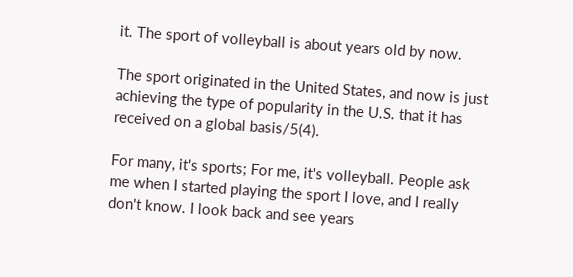it. The sport of volleyball is about years old by now.

The sport originated in the United States, and now is just achieving the type of popularity in the U.S. that it has received on a global basis/5(4).

For many, it's sports; For me, it's volleyball. People ask me when I started playing the sport I love, and I really don't know. I look back and see years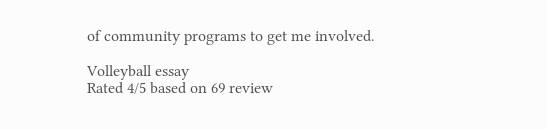of community programs to get me involved.

Volleyball essay
Rated 4/5 based on 69 review